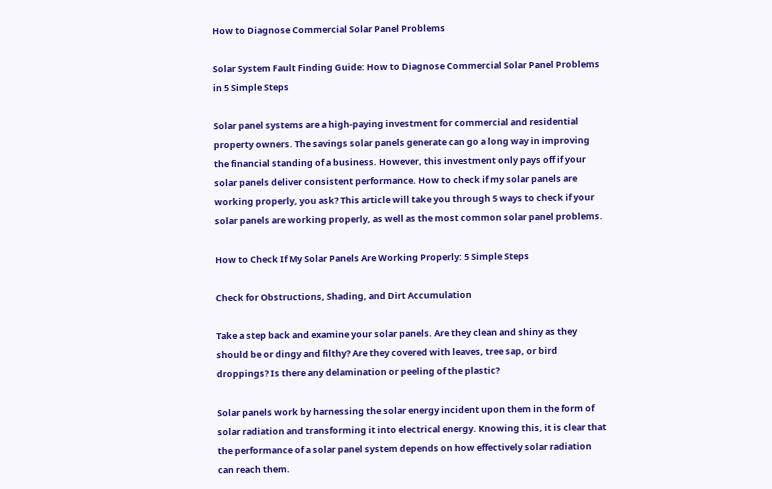How to Diagnose Commercial Solar Panel Problems

Solar System Fault Finding Guide: How to Diagnose Commercial Solar Panel Problems in 5 Simple Steps

Solar panel systems are a high-paying investment for commercial and residential property owners. The savings solar panels generate can go a long way in improving the financial standing of a business. However, this investment only pays off if your solar panels deliver consistent performance. How to check if my solar panels are working properly, you ask? This article will take you through 5 ways to check if your solar panels are working properly, as well as the most common solar panel problems.

How to Check If My Solar Panels Are Working Properly: 5 Simple Steps

Check for Obstructions, Shading, and Dirt Accumulation

Take a step back and examine your solar panels. Are they clean and shiny as they should be or dingy and filthy? Are they covered with leaves, tree sap, or bird droppings? Is there any delamination or peeling of the plastic?

Solar panels work by harnessing the solar energy incident upon them in the form of solar radiation and transforming it into electrical energy. Knowing this, it is clear that the performance of a solar panel system depends on how effectively solar radiation can reach them.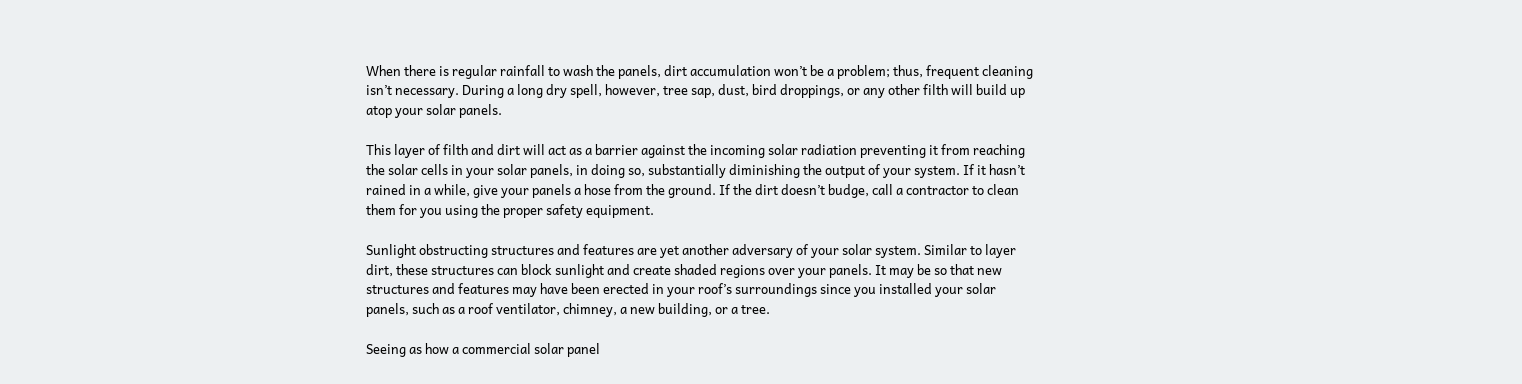When there is regular rainfall to wash the panels, dirt accumulation won’t be a problem; thus, frequent cleaning isn’t necessary. During a long dry spell, however, tree sap, dust, bird droppings, or any other filth will build up atop your solar panels.

This layer of filth and dirt will act as a barrier against the incoming solar radiation preventing it from reaching the solar cells in your solar panels, in doing so, substantially diminishing the output of your system. If it hasn’t rained in a while, give your panels a hose from the ground. If the dirt doesn’t budge, call a contractor to clean them for you using the proper safety equipment.

Sunlight obstructing structures and features are yet another adversary of your solar system. Similar to layer dirt, these structures can block sunlight and create shaded regions over your panels. It may be so that new structures and features may have been erected in your roof’s surroundings since you installed your solar panels, such as a roof ventilator, chimney, a new building, or a tree.

Seeing as how a commercial solar panel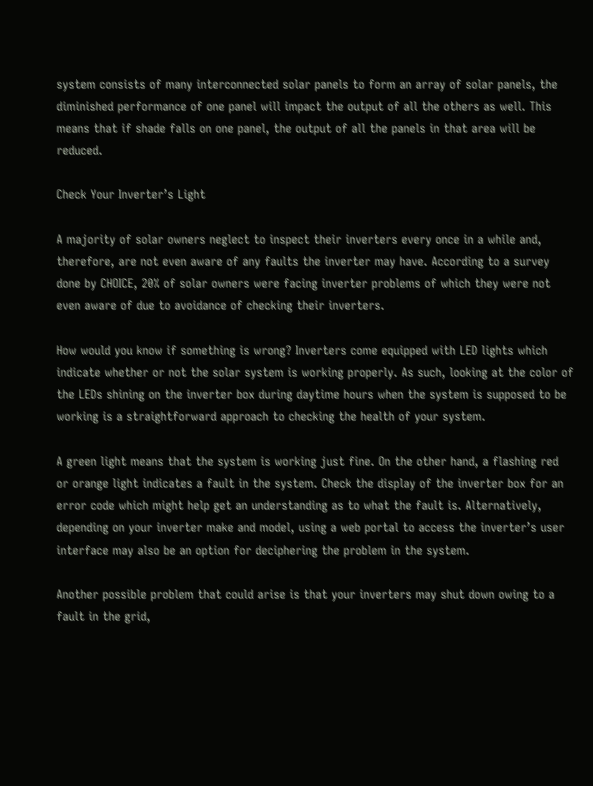system consists of many interconnected solar panels to form an array of solar panels, the diminished performance of one panel will impact the output of all the others as well. This means that if shade falls on one panel, the output of all the panels in that area will be reduced.

Check Your Inverter’s Light

A majority of solar owners neglect to inspect their inverters every once in a while and, therefore, are not even aware of any faults the inverter may have. According to a survey done by CHOICE, 20% of solar owners were facing inverter problems of which they were not even aware of due to avoidance of checking their inverters.

How would you know if something is wrong? Inverters come equipped with LED lights which indicate whether or not the solar system is working properly. As such, looking at the color of the LEDs shining on the inverter box during daytime hours when the system is supposed to be working is a straightforward approach to checking the health of your system.

A green light means that the system is working just fine. On the other hand, a flashing red or orange light indicates a fault in the system. Check the display of the inverter box for an error code which might help get an understanding as to what the fault is. Alternatively, depending on your inverter make and model, using a web portal to access the inverter’s user interface may also be an option for deciphering the problem in the system.

Another possible problem that could arise is that your inverters may shut down owing to a fault in the grid,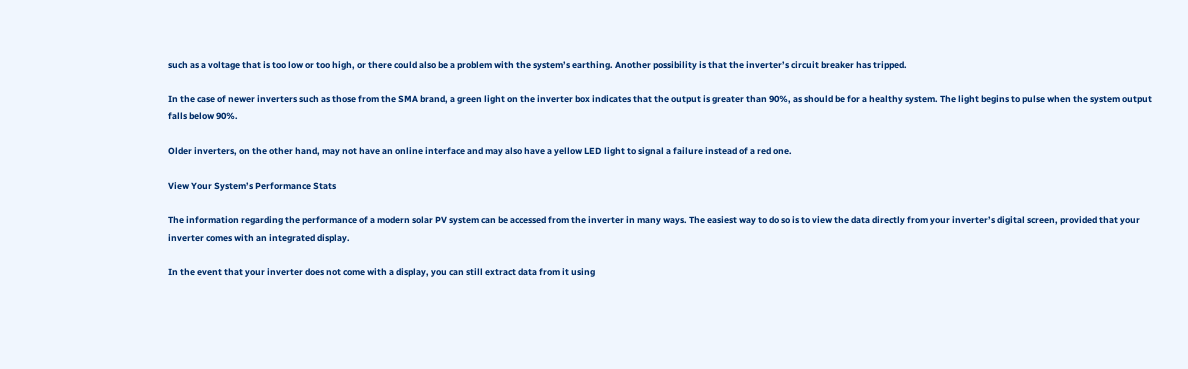such as a voltage that is too low or too high, or there could also be a problem with the system’s earthing. Another possibility is that the inverter’s circuit breaker has tripped.

In the case of newer inverters such as those from the SMA brand, a green light on the inverter box indicates that the output is greater than 90%, as should be for a healthy system. The light begins to pulse when the system output falls below 90%.

Older inverters, on the other hand, may not have an online interface and may also have a yellow LED light to signal a failure instead of a red one.

View Your System’s Performance Stats

The information regarding the performance of a modern solar PV system can be accessed from the inverter in many ways. The easiest way to do so is to view the data directly from your inverter’s digital screen, provided that your inverter comes with an integrated display.

In the event that your inverter does not come with a display, you can still extract data from it using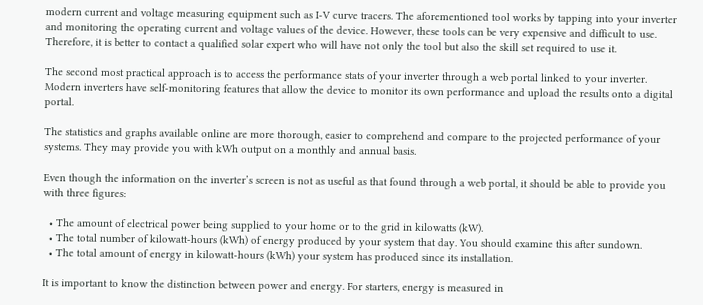modern current and voltage measuring equipment such as I-V curve tracers. The aforementioned tool works by tapping into your inverter and monitoring the operating current and voltage values of the device. However, these tools can be very expensive and difficult to use. Therefore, it is better to contact a qualified solar expert who will have not only the tool but also the skill set required to use it.

The second most practical approach is to access the performance stats of your inverter through a web portal linked to your inverter. Modern inverters have self-monitoring features that allow the device to monitor its own performance and upload the results onto a digital portal.

The statistics and graphs available online are more thorough, easier to comprehend and compare to the projected performance of your systems. They may provide you with kWh output on a monthly and annual basis.

Even though the information on the inverter’s screen is not as useful as that found through a web portal, it should be able to provide you with three figures:

  • The amount of electrical power being supplied to your home or to the grid in kilowatts (kW).
  • The total number of kilowatt-hours (kWh) of energy produced by your system that day. You should examine this after sundown.
  • The total amount of energy in kilowatt-hours (kWh) your system has produced since its installation.

It is important to know the distinction between power and energy. For starters, energy is measured in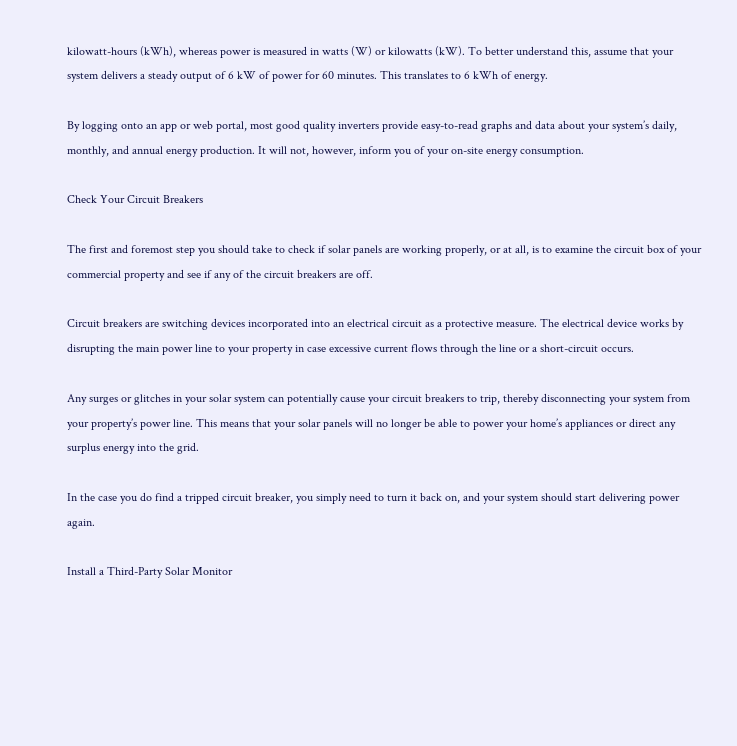kilowatt-hours (kWh), whereas power is measured in watts (W) or kilowatts (kW). To better understand this, assume that your system delivers a steady output of 6 kW of power for 60 minutes. This translates to 6 kWh of energy.

By logging onto an app or web portal, most good quality inverters provide easy-to-read graphs and data about your system’s daily, monthly, and annual energy production. It will not, however, inform you of your on-site energy consumption.

Check Your Circuit Breakers

The first and foremost step you should take to check if solar panels are working properly, or at all, is to examine the circuit box of your commercial property and see if any of the circuit breakers are off.

Circuit breakers are switching devices incorporated into an electrical circuit as a protective measure. The electrical device works by disrupting the main power line to your property in case excessive current flows through the line or a short-circuit occurs.

Any surges or glitches in your solar system can potentially cause your circuit breakers to trip, thereby disconnecting your system from your property’s power line. This means that your solar panels will no longer be able to power your home’s appliances or direct any surplus energy into the grid.

In the case you do find a tripped circuit breaker, you simply need to turn it back on, and your system should start delivering power again.

Install a Third-Party Solar Monitor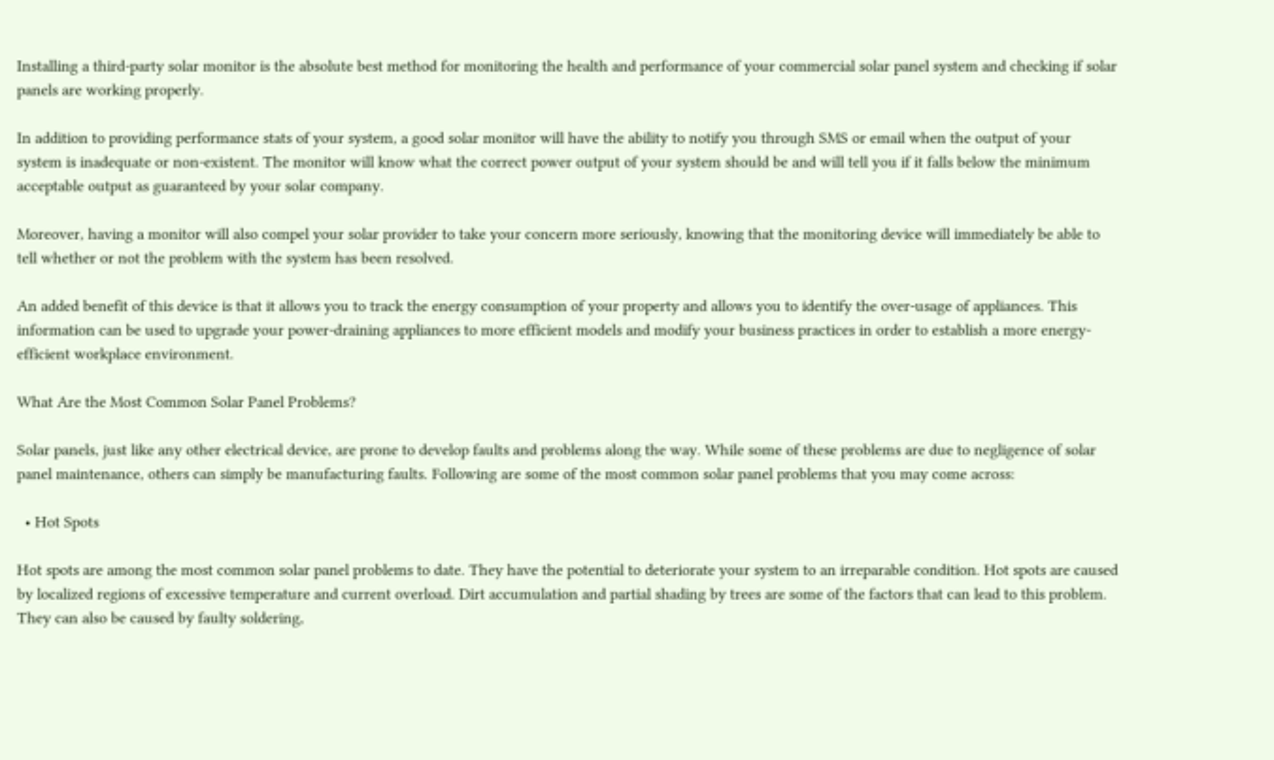Installing a third-party solar monitor is the absolute best method for monitoring the health and performance of your commercial solar panel system and checking if solar panels are working properly.

In addition to providing performance stats of your system, a good solar monitor will have the ability to notify you through SMS or email when the output of your system is inadequate or non-existent. The monitor will know what the correct power output of your system should be and will tell you if it falls below the minimum acceptable output as guaranteed by your solar company.

Moreover, having a monitor will also compel your solar provider to take your concern more seriously, knowing that the monitoring device will immediately be able to tell whether or not the problem with the system has been resolved.

An added benefit of this device is that it allows you to track the energy consumption of your property and allows you to identify the over-usage of appliances. This information can be used to upgrade your power-draining appliances to more efficient models and modify your business practices in order to establish a more energy-efficient workplace environment.

What Are the Most Common Solar Panel Problems?

Solar panels, just like any other electrical device, are prone to develop faults and problems along the way. While some of these problems are due to negligence of solar panel maintenance, others can simply be manufacturing faults. Following are some of the most common solar panel problems that you may come across:

  • Hot Spots

Hot spots are among the most common solar panel problems to date. They have the potential to deteriorate your system to an irreparable condition. Hot spots are caused by localized regions of excessive temperature and current overload. Dirt accumulation and partial shading by trees are some of the factors that can lead to this problem. They can also be caused by faulty soldering,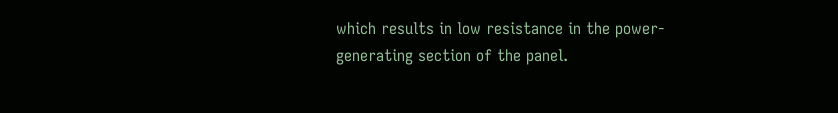which results in low resistance in the power-generating section of the panel.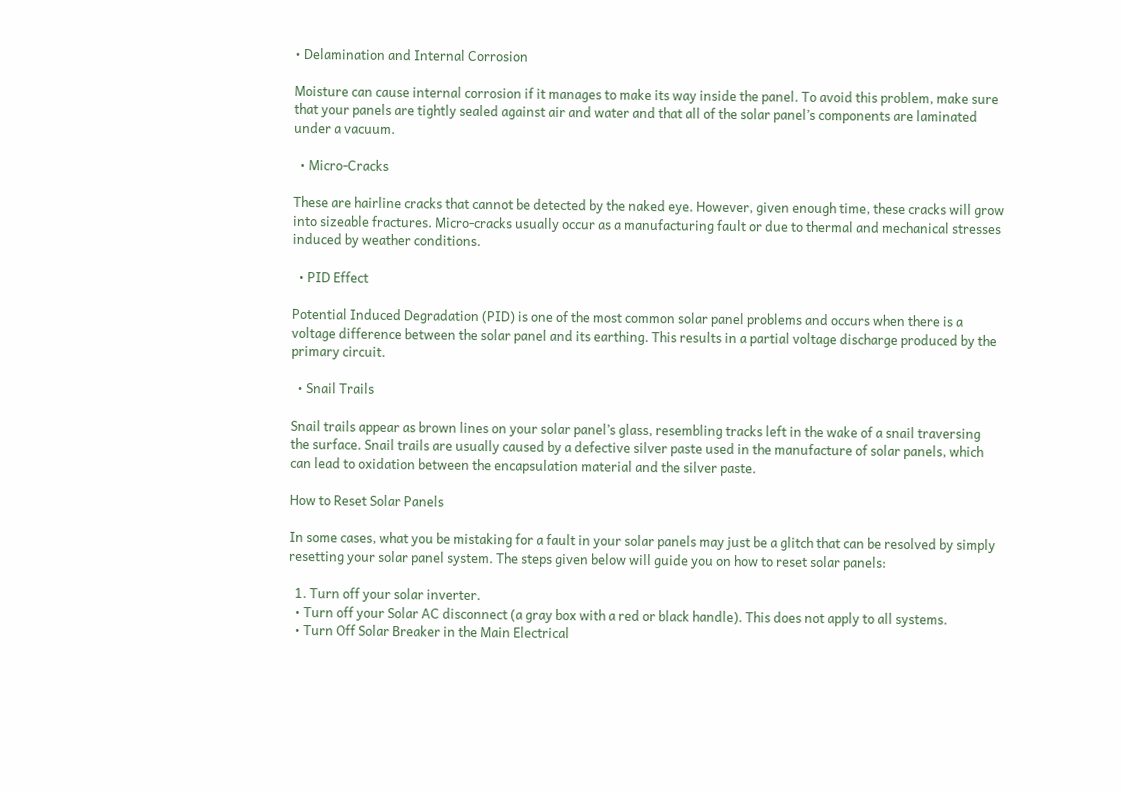• Delamination and Internal Corrosion

Moisture can cause internal corrosion if it manages to make its way inside the panel. To avoid this problem, make sure that your panels are tightly sealed against air and water and that all of the solar panel’s components are laminated under a vacuum.

  • Micro-Cracks

These are hairline cracks that cannot be detected by the naked eye. However, given enough time, these cracks will grow into sizeable fractures. Micro-cracks usually occur as a manufacturing fault or due to thermal and mechanical stresses induced by weather conditions.

  • PID Effect

Potential Induced Degradation (PID) is one of the most common solar panel problems and occurs when there is a voltage difference between the solar panel and its earthing. This results in a partial voltage discharge produced by the primary circuit.

  • Snail Trails

Snail trails appear as brown lines on your solar panel’s glass, resembling tracks left in the wake of a snail traversing the surface. Snail trails are usually caused by a defective silver paste used in the manufacture of solar panels, which can lead to oxidation between the encapsulation material and the silver paste.

How to Reset Solar Panels

In some cases, what you be mistaking for a fault in your solar panels may just be a glitch that can be resolved by simply resetting your solar panel system. The steps given below will guide you on how to reset solar panels:

  1. Turn off your solar inverter.
  • Turn off your Solar AC disconnect (a gray box with a red or black handle). This does not apply to all systems.
  • Turn Off Solar Breaker in the Main Electrical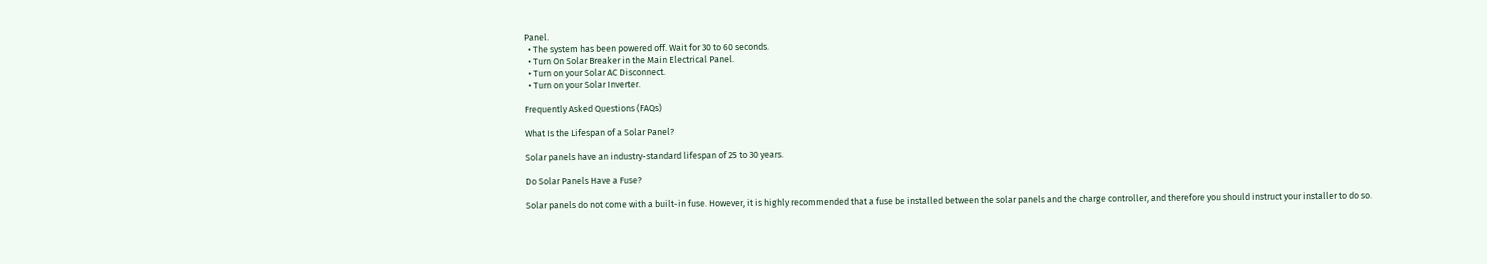Panel.
  • The system has been powered off. Wait for 30 to 60 seconds.
  • Turn On Solar Breaker in the Main Electrical Panel.
  • Turn on your Solar AC Disconnect.
  • Turn on your Solar Inverter.

Frequently Asked Questions (FAQs)

What Is the Lifespan of a Solar Panel?

Solar panels have an industry-standard lifespan of 25 to 30 years.

Do Solar Panels Have a Fuse?

Solar panels do not come with a built-in fuse. However, it is highly recommended that a fuse be installed between the solar panels and the charge controller, and therefore you should instruct your installer to do so.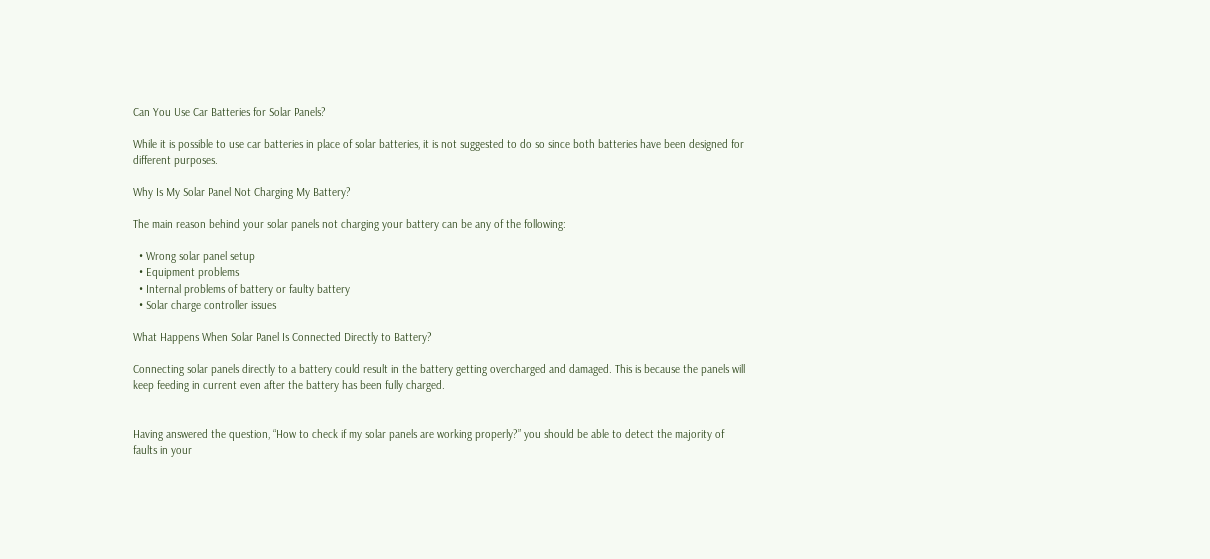Can You Use Car Batteries for Solar Panels?

While it is possible to use car batteries in place of solar batteries, it is not suggested to do so since both batteries have been designed for different purposes.

Why Is My Solar Panel Not Charging My Battery?

The main reason behind your solar panels not charging your battery can be any of the following:

  • Wrong solar panel setup
  • Equipment problems
  • Internal problems of battery or faulty battery
  • Solar charge controller issues

What Happens When Solar Panel Is Connected Directly to Battery?

Connecting solar panels directly to a battery could result in the battery getting overcharged and damaged. This is because the panels will keep feeding in current even after the battery has been fully charged.


Having answered the question, “How to check if my solar panels are working properly?” you should be able to detect the majority of faults in your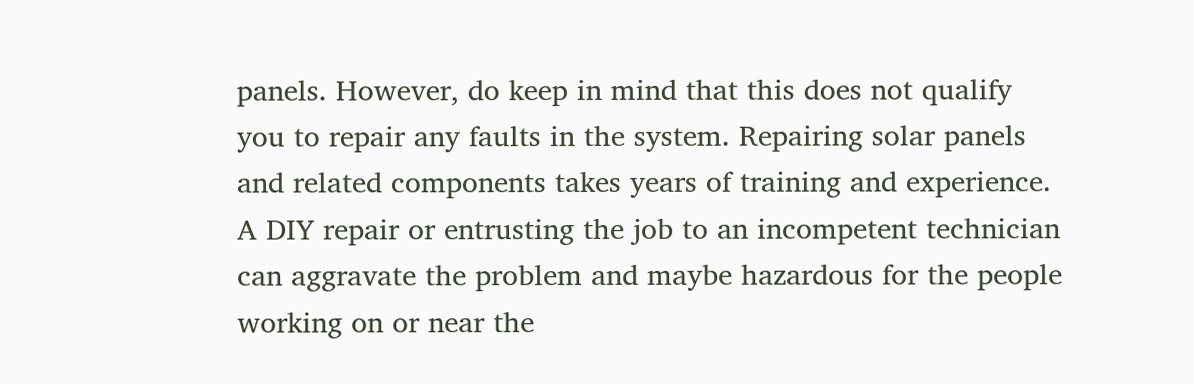panels. However, do keep in mind that this does not qualify you to repair any faults in the system. Repairing solar panels and related components takes years of training and experience. A DIY repair or entrusting the job to an incompetent technician can aggravate the problem and maybe hazardous for the people working on or near the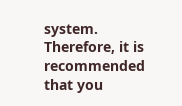system. Therefore, it is recommended that you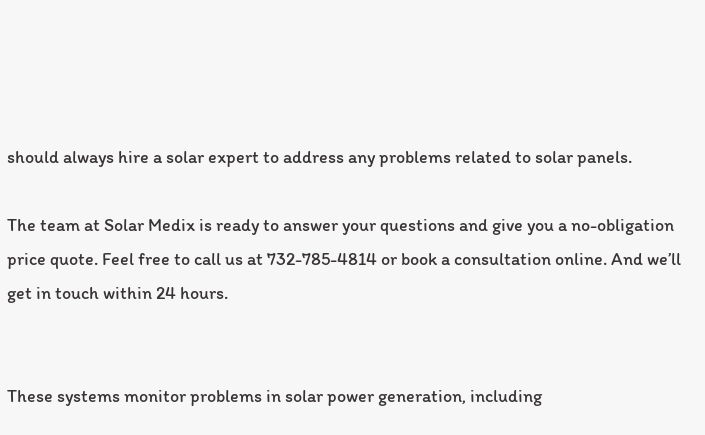should always hire a solar expert to address any problems related to solar panels.

The team at Solar Medix is ready to answer your questions and give you a no-obligation price quote. Feel free to call us at 732-785-4814 or book a consultation online. And we’ll get in touch within 24 hours.


These systems monitor problems in solar power generation, including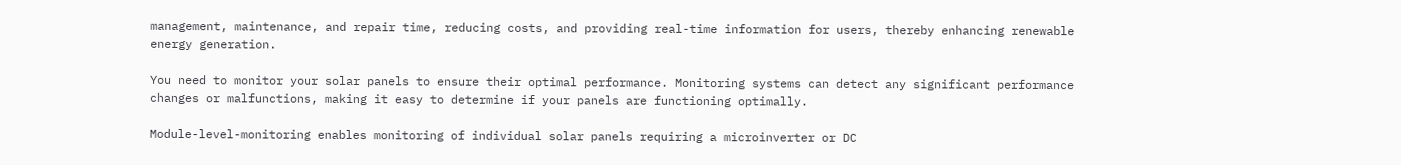management, maintenance, and repair time, reducing costs, and providing real-time information for users, thereby enhancing renewable energy generation.

You need to monitor your solar panels to ensure their optimal performance. Monitoring systems can detect any significant performance changes or malfunctions, making it easy to determine if your panels are functioning optimally.

Module-level-monitoring enables monitoring of individual solar panels requiring a microinverter or DC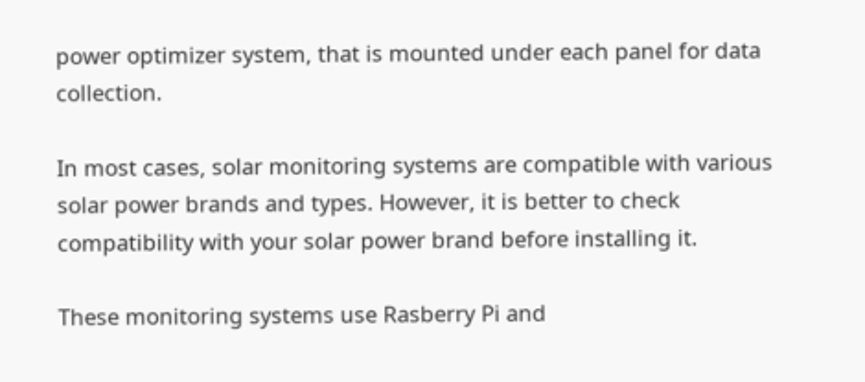power optimizer system, that is mounted under each panel for data collection.

In most cases, solar monitoring systems are compatible with various solar power brands and types. However, it is better to check compatibility with your solar power brand before installing it.

These monitoring systems use Rasberry Pi and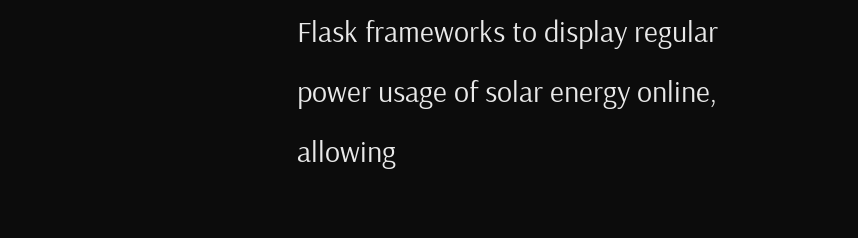Flask frameworks to display regular power usage of solar energy online, allowing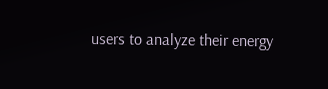users to analyze their energy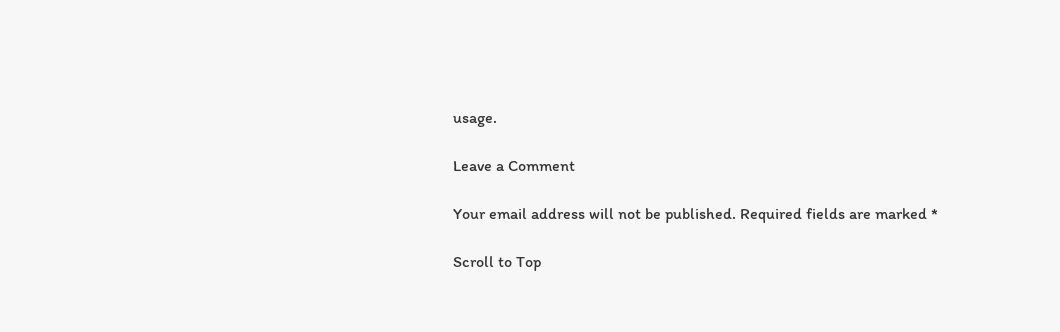usage.

Leave a Comment

Your email address will not be published. Required fields are marked *

Scroll to Top